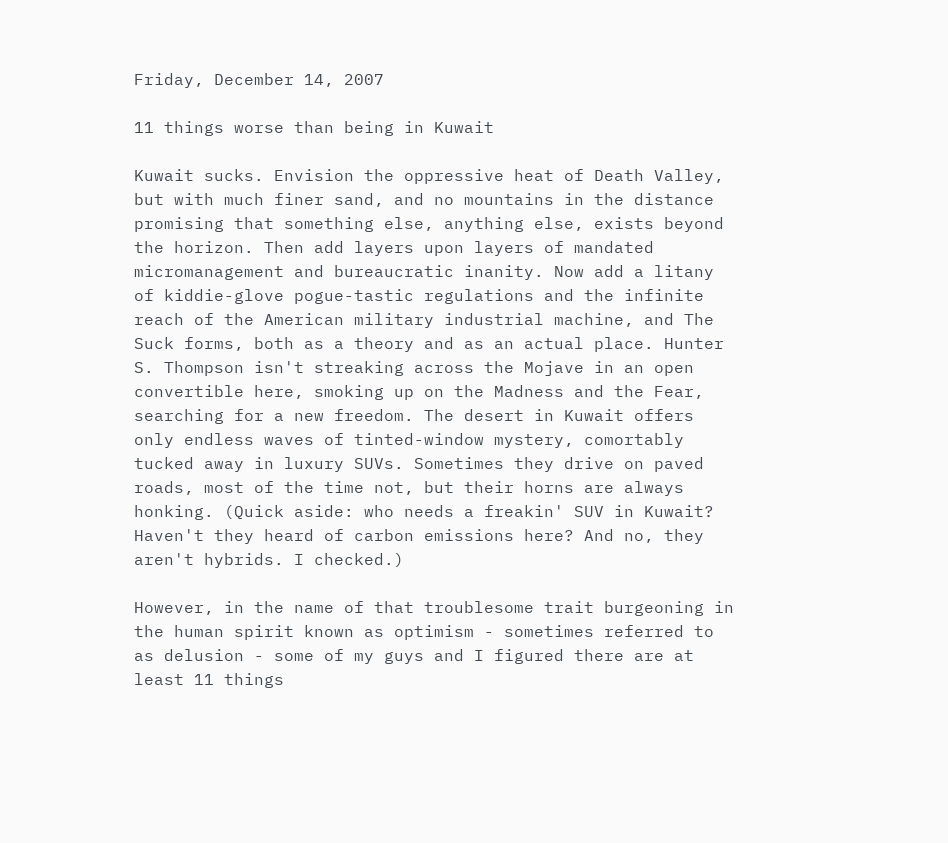Friday, December 14, 2007

11 things worse than being in Kuwait

Kuwait sucks. Envision the oppressive heat of Death Valley, but with much finer sand, and no mountains in the distance promising that something else, anything else, exists beyond the horizon. Then add layers upon layers of mandated micromanagement and bureaucratic inanity. Now add a litany of kiddie-glove pogue-tastic regulations and the infinite reach of the American military industrial machine, and The Suck forms, both as a theory and as an actual place. Hunter S. Thompson isn't streaking across the Mojave in an open convertible here, smoking up on the Madness and the Fear, searching for a new freedom. The desert in Kuwait offers only endless waves of tinted-window mystery, comortably tucked away in luxury SUVs. Sometimes they drive on paved roads, most of the time not, but their horns are always honking. (Quick aside: who needs a freakin' SUV in Kuwait? Haven't they heard of carbon emissions here? And no, they aren't hybrids. I checked.)

However, in the name of that troublesome trait burgeoning in the human spirit known as optimism - sometimes referred to as delusion - some of my guys and I figured there are at least 11 things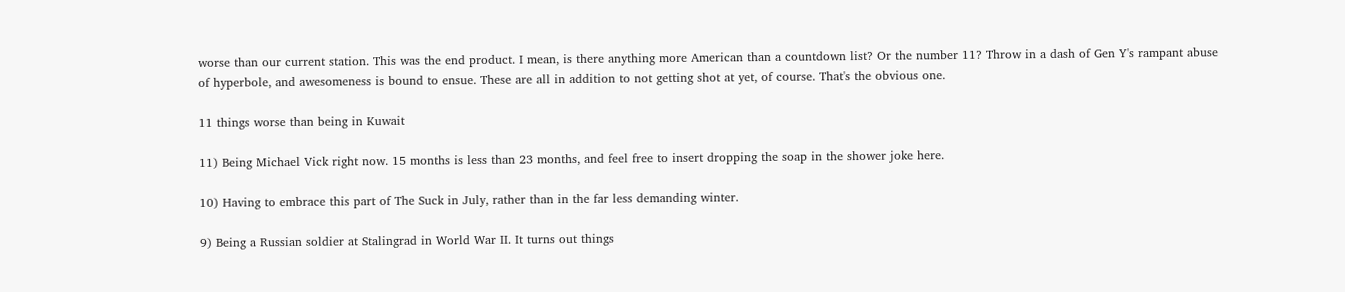worse than our current station. This was the end product. I mean, is there anything more American than a countdown list? Or the number 11? Throw in a dash of Gen Y's rampant abuse of hyperbole, and awesomeness is bound to ensue. These are all in addition to not getting shot at yet, of course. That's the obvious one.

11 things worse than being in Kuwait

11) Being Michael Vick right now. 15 months is less than 23 months, and feel free to insert dropping the soap in the shower joke here.

10) Having to embrace this part of The Suck in July, rather than in the far less demanding winter.

9) Being a Russian soldier at Stalingrad in World War II. It turns out things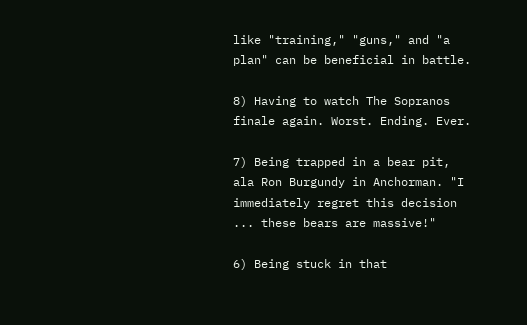like "training," "guns," and "a plan" can be beneficial in battle.

8) Having to watch The Sopranos finale again. Worst. Ending. Ever.

7) Being trapped in a bear pit, ala Ron Burgundy in Anchorman. "I immediately regret this decision ... these bears are massive!"

6) Being stuck in that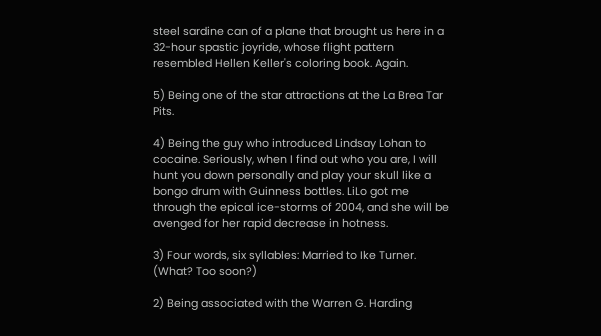steel sardine can of a plane that brought us here in a 32-hour spastic joyride, whose flight pattern resembled Hellen Keller's coloring book. Again.

5) Being one of the star attractions at the La Brea Tar Pits.

4) Being the guy who introduced Lindsay Lohan to cocaine. Seriously, when I find out who you are, I will hunt you down personally and play your skull like a bongo drum with Guinness bottles. LiLo got me through the epical ice-storms of 2004, and she will be avenged for her rapid decrease in hotness.

3) Four words, six syllables: Married to Ike Turner. (What? Too soon?)

2) Being associated with the Warren G. Harding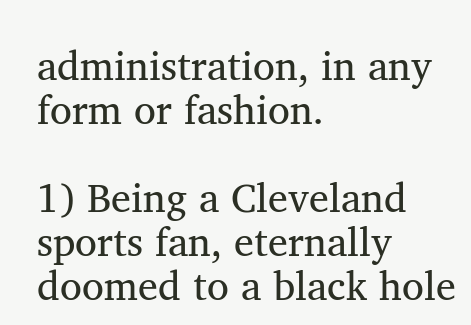administration, in any form or fashion.

1) Being a Cleveland sports fan, eternally doomed to a black hole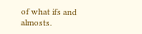of what ifs and almosts.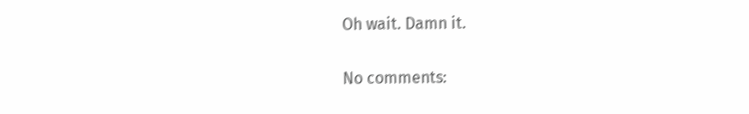Oh wait. Damn it.

No comments: